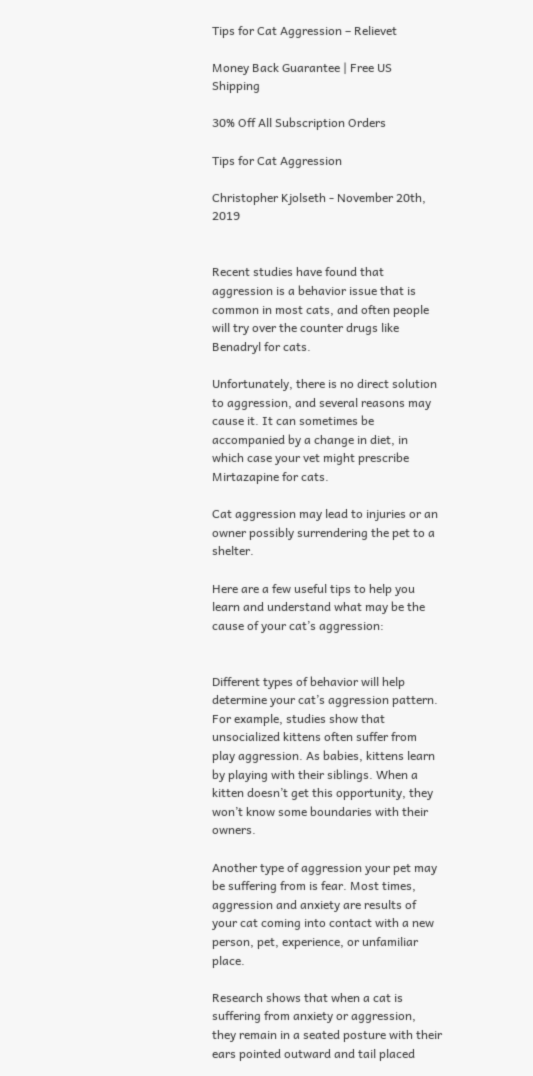Tips for Cat Aggression – Relievet

Money Back Guarantee | Free US Shipping

30% Off All Subscription Orders

Tips for Cat Aggression

Christopher Kjolseth - November 20th, 2019


Recent studies have found that aggression is a behavior issue that is common in most cats, and often people will try over the counter drugs like Benadryl for cats.

Unfortunately, there is no direct solution to aggression, and several reasons may cause it. It can sometimes be accompanied by a change in diet, in which case your vet might prescribe Mirtazapine for cats.

Cat aggression may lead to injuries or an owner possibly surrendering the pet to a shelter.

Here are a few useful tips to help you learn and understand what may be the cause of your cat’s aggression:


Different types of behavior will help determine your cat’s aggression pattern. For example, studies show that unsocialized kittens often suffer from play aggression. As babies, kittens learn by playing with their siblings. When a kitten doesn’t get this opportunity, they won’t know some boundaries with their owners.

Another type of aggression your pet may be suffering from is fear. Most times, aggression and anxiety are results of your cat coming into contact with a new person, pet, experience, or unfamiliar place.

Research shows that when a cat is suffering from anxiety or aggression, they remain in a seated posture with their ears pointed outward and tail placed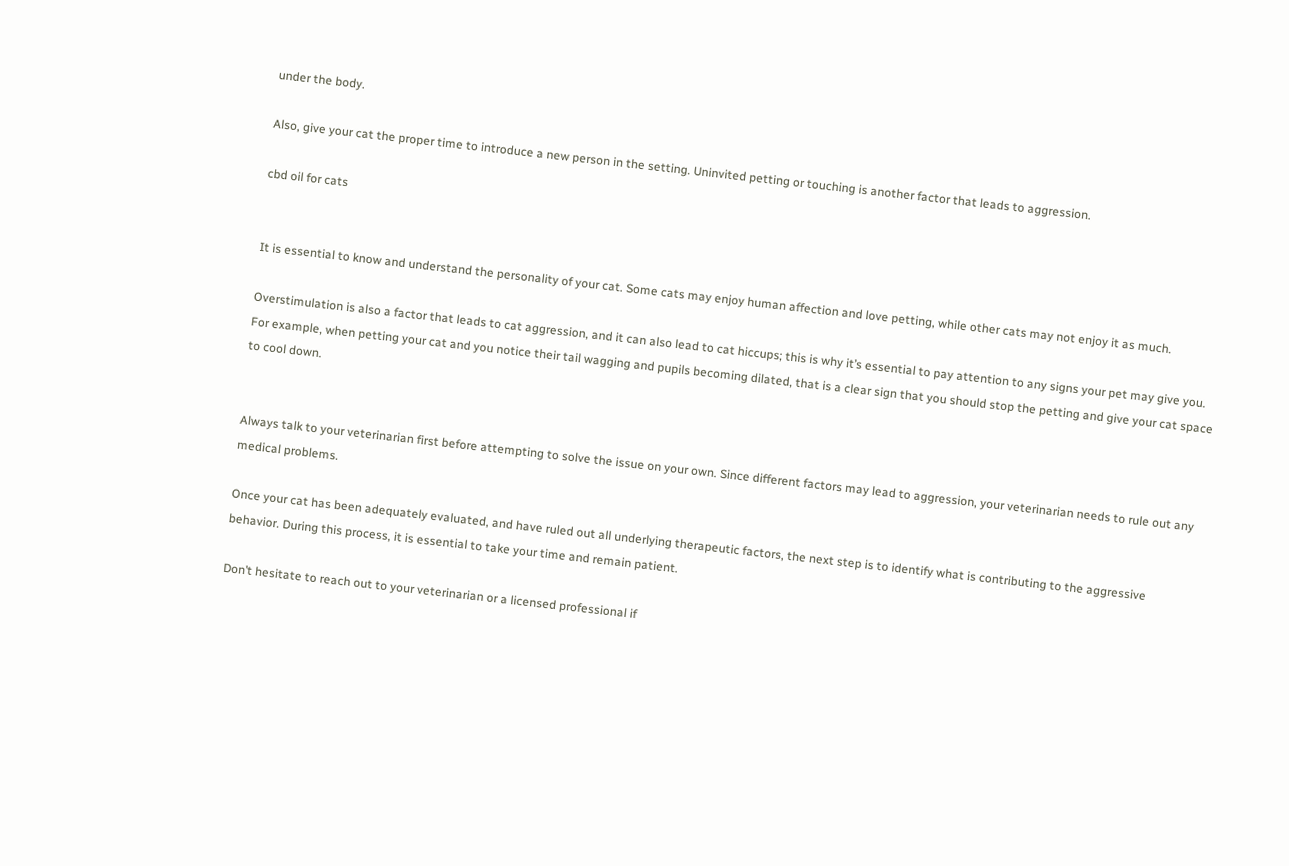under the body.

Also, give your cat the proper time to introduce a new person in the setting. Uninvited petting or touching is another factor that leads to aggression.

cbd oil for cats


It is essential to know and understand the personality of your cat. Some cats may enjoy human affection and love petting, while other cats may not enjoy it as much.

Overstimulation is also a factor that leads to cat aggression, and it can also lead to cat hiccups; this is why it’s essential to pay attention to any signs your pet may give you. For example, when petting your cat and you notice their tail wagging and pupils becoming dilated, that is a clear sign that you should stop the petting and give your cat space to cool down.


Always talk to your veterinarian first before attempting to solve the issue on your own. Since different factors may lead to aggression, your veterinarian needs to rule out any medical problems.

Once your cat has been adequately evaluated, and have ruled out all underlying therapeutic factors, the next step is to identify what is contributing to the aggressive behavior. During this process, it is essential to take your time and remain patient.

Don’t hesitate to reach out to your veterinarian or a licensed professional if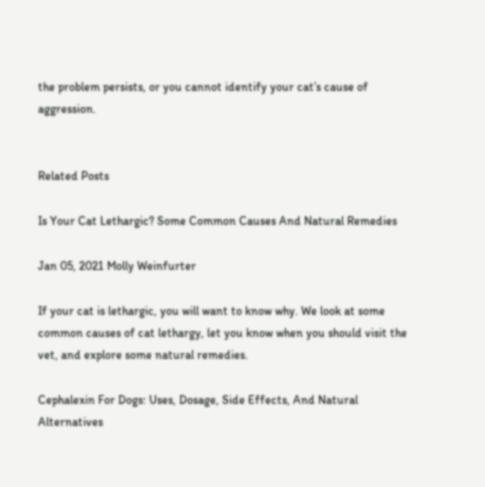the problem persists, or you cannot identify your cat’s cause of aggression.


Related Posts

Is Your Cat Lethargic? Some Common Causes And Natural Remedies

Jan 05, 2021 Molly Weinfurter

If your cat is lethargic, you will want to know why. We look at some common causes of cat lethargy, let you know when you should visit the vet, and explore some natural remedies.

Cephalexin For Dogs: Uses, Dosage, Side Effects, And Natural Alternatives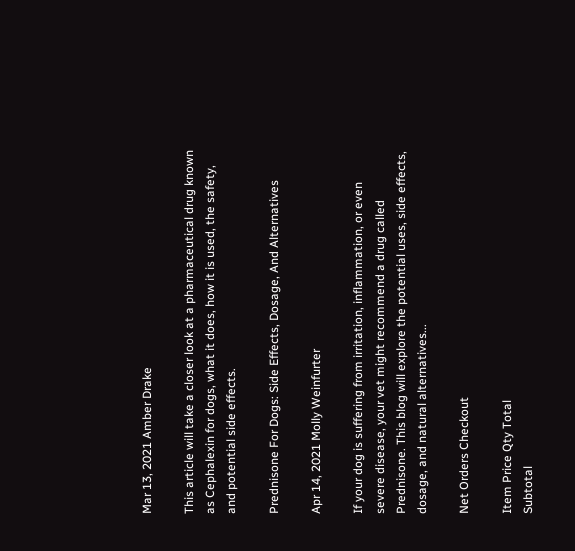Mar 13, 2021 Amber Drake

This article will take a closer look at a pharmaceutical drug known as Cephalexin for dogs, what it does, how it is used, the safety, and potential side effects.

Prednisone For Dogs: Side Effects, Dosage, And Alternatives

Apr 14, 2021 Molly Weinfurter

If your dog is suffering from irritation, inflammation, or even severe disease, your vet might recommend a drug called Prednisone. This blog will explore the potential uses, side effects, dosage, and natural alternatives...

Net Orders Checkout

Item Price Qty Total
Subtotal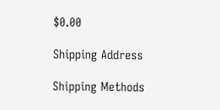$0.00

Shipping Address

Shipping Methods